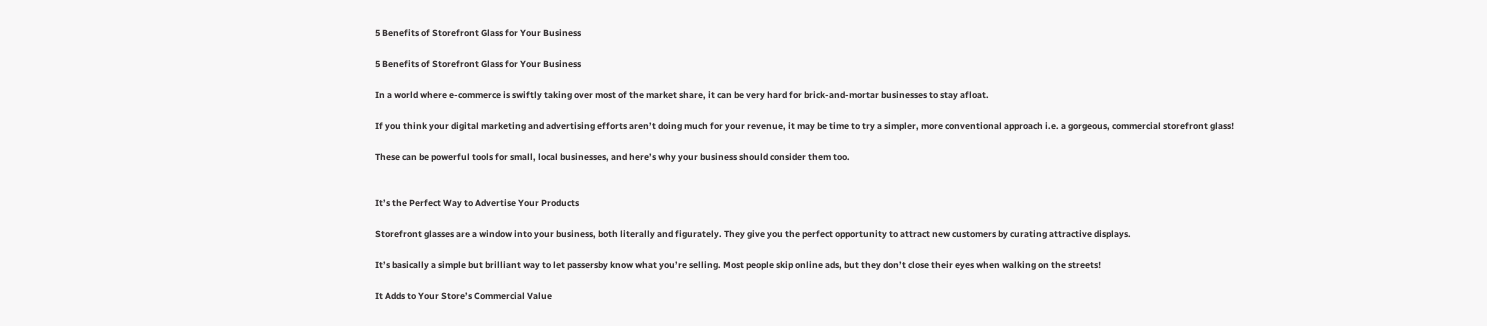5 Benefits of Storefront Glass for Your Business

5 Benefits of Storefront Glass for Your Business

In a world where e-commerce is swiftly taking over most of the market share, it can be very hard for brick-and-mortar businesses to stay afloat.

If you think your digital marketing and advertising efforts aren’t doing much for your revenue, it may be time to try a simpler, more conventional approach i.e. a gorgeous, commercial storefront glass!

These can be powerful tools for small, local businesses, and here’s why your business should consider them too.


It’s the Perfect Way to Advertise Your Products

Storefront glasses are a window into your business, both literally and figurately. They give you the perfect opportunity to attract new customers by curating attractive displays.

It’s basically a simple but brilliant way to let passersby know what you’re selling. Most people skip online ads, but they don’t close their eyes when walking on the streets!

It Adds to Your Store’s Commercial Value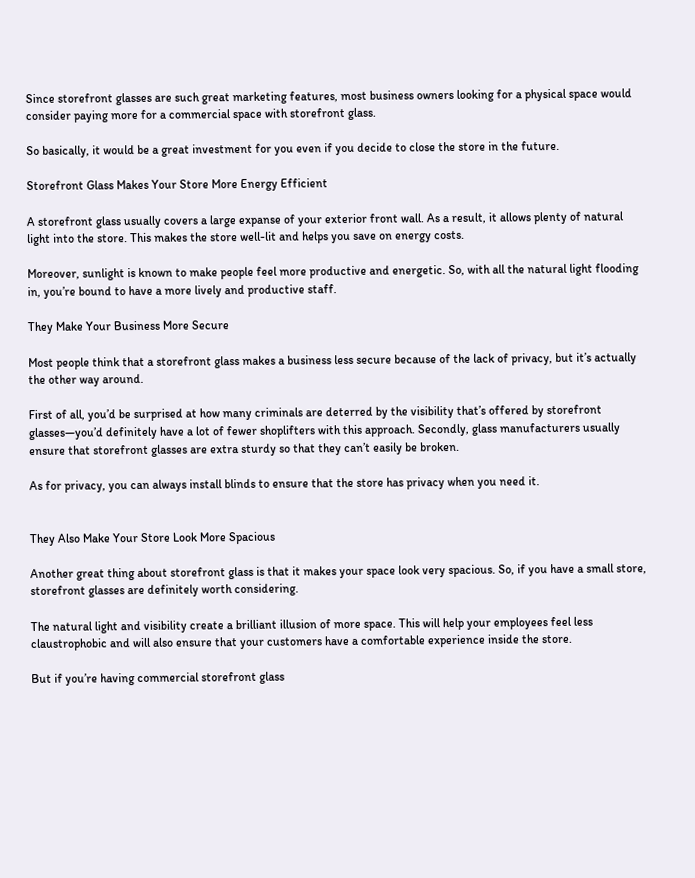Since storefront glasses are such great marketing features, most business owners looking for a physical space would consider paying more for a commercial space with storefront glass.

So basically, it would be a great investment for you even if you decide to close the store in the future.

Storefront Glass Makes Your Store More Energy Efficient

A storefront glass usually covers a large expanse of your exterior front wall. As a result, it allows plenty of natural light into the store. This makes the store well-lit and helps you save on energy costs.

Moreover, sunlight is known to make people feel more productive and energetic. So, with all the natural light flooding in, you’re bound to have a more lively and productive staff.

They Make Your Business More Secure

Most people think that a storefront glass makes a business less secure because of the lack of privacy, but it’s actually the other way around.

First of all, you’d be surprised at how many criminals are deterred by the visibility that’s offered by storefront glasses—you’d definitely have a lot of fewer shoplifters with this approach. Secondly, glass manufacturers usually ensure that storefront glasses are extra sturdy so that they can’t easily be broken.

As for privacy, you can always install blinds to ensure that the store has privacy when you need it.


They Also Make Your Store Look More Spacious

Another great thing about storefront glass is that it makes your space look very spacious. So, if you have a small store, storefront glasses are definitely worth considering.

The natural light and visibility create a brilliant illusion of more space. This will help your employees feel less claustrophobic and will also ensure that your customers have a comfortable experience inside the store.

But if you’re having commercial storefront glass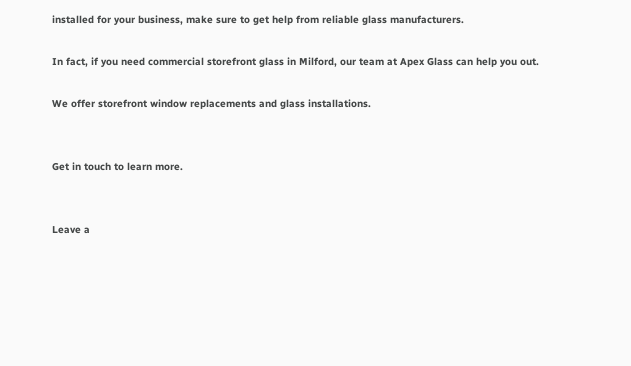installed for your business, make sure to get help from reliable glass manufacturers.

In fact, if you need commercial storefront glass in Milford, our team at Apex Glass can help you out.

We offer storefront window replacements and glass installations.


Get in touch to learn more.


Leave a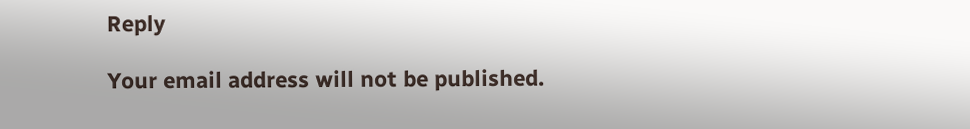Reply

Your email address will not be published.